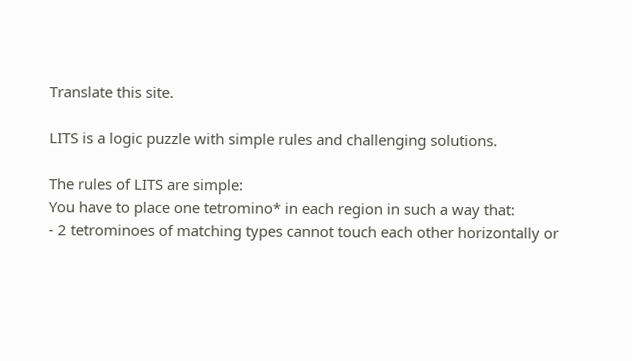Translate this site.

LITS is a logic puzzle with simple rules and challenging solutions.

The rules of LITS are simple:
You have to place one tetromino* in each region in such a way that:
- 2 tetrominoes of matching types cannot touch each other horizontally or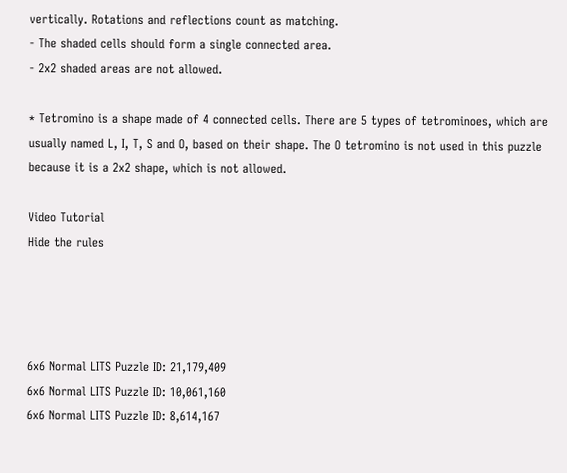vertically. Rotations and reflections count as matching.
- The shaded cells should form a single connected area.
- 2x2 shaded areas are not allowed.

* Tetromino is a shape made of 4 connected cells. There are 5 types of tetrominoes, which are usually named L, I, T, S and O, based on their shape. The O tetromino is not used in this puzzle because it is a 2x2 shape, which is not allowed.

Video Tutorial
Hide the rules




6x6 Normal LITS Puzzle ID: 21,179,409
6x6 Normal LITS Puzzle ID: 10,061,160
6x6 Normal LITS Puzzle ID: 8,614,167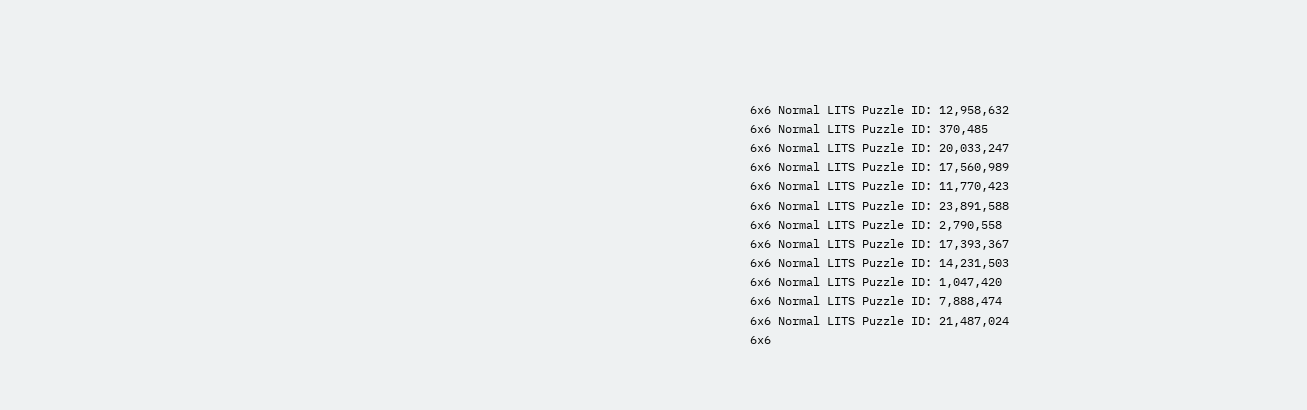6x6 Normal LITS Puzzle ID: 12,958,632
6x6 Normal LITS Puzzle ID: 370,485
6x6 Normal LITS Puzzle ID: 20,033,247
6x6 Normal LITS Puzzle ID: 17,560,989
6x6 Normal LITS Puzzle ID: 11,770,423
6x6 Normal LITS Puzzle ID: 23,891,588
6x6 Normal LITS Puzzle ID: 2,790,558
6x6 Normal LITS Puzzle ID: 17,393,367
6x6 Normal LITS Puzzle ID: 14,231,503
6x6 Normal LITS Puzzle ID: 1,047,420
6x6 Normal LITS Puzzle ID: 7,888,474
6x6 Normal LITS Puzzle ID: 21,487,024
6x6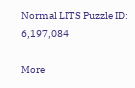Normal LITS Puzzle ID: 6,197,084

More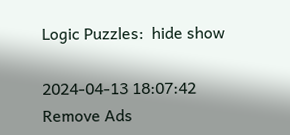Logic Puzzles:  hide show

2024-04-13 18:07:42
Remove Ads